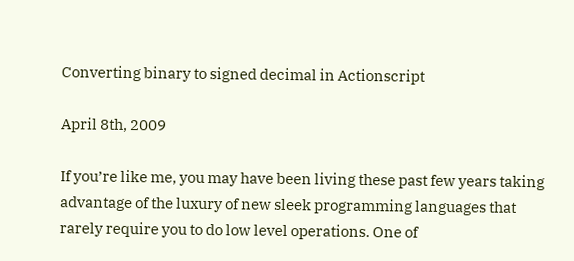Converting binary to signed decimal in Actionscript

April 8th, 2009

If you’re like me, you may have been living these past few years taking advantage of the luxury of new sleek programming languages that rarely require you to do low level operations. One of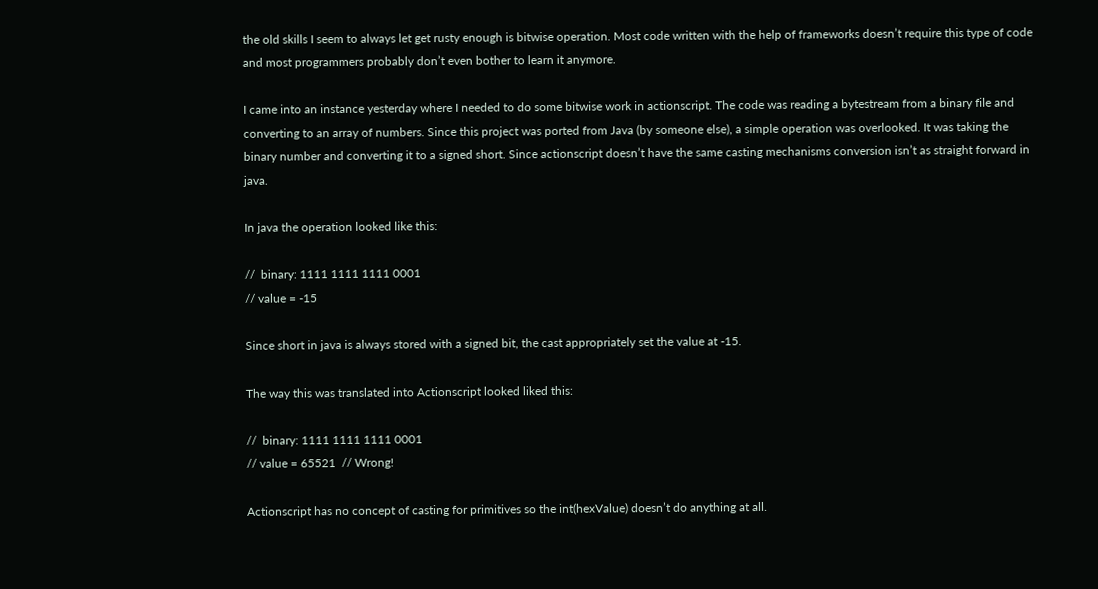the old skills I seem to always let get rusty enough is bitwise operation. Most code written with the help of frameworks doesn’t require this type of code and most programmers probably don’t even bother to learn it anymore.

I came into an instance yesterday where I needed to do some bitwise work in actionscript. The code was reading a bytestream from a binary file and converting to an array of numbers. Since this project was ported from Java (by someone else), a simple operation was overlooked. It was taking the binary number and converting it to a signed short. Since actionscript doesn’t have the same casting mechanisms conversion isn’t as straight forward in java.

In java the operation looked like this:

//  binary: 1111 1111 1111 0001
// value = -15

Since short in java is always stored with a signed bit, the cast appropriately set the value at -15.

The way this was translated into Actionscript looked liked this:

//  binary: 1111 1111 1111 0001
// value = 65521  // Wrong!

Actionscript has no concept of casting for primitives so the int(hexValue) doesn’t do anything at all.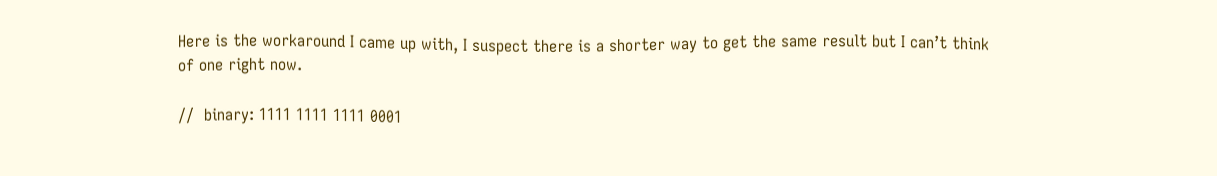Here is the workaround I came up with, I suspect there is a shorter way to get the same result but I can’t think of one right now.

//  binary: 1111 1111 1111 0001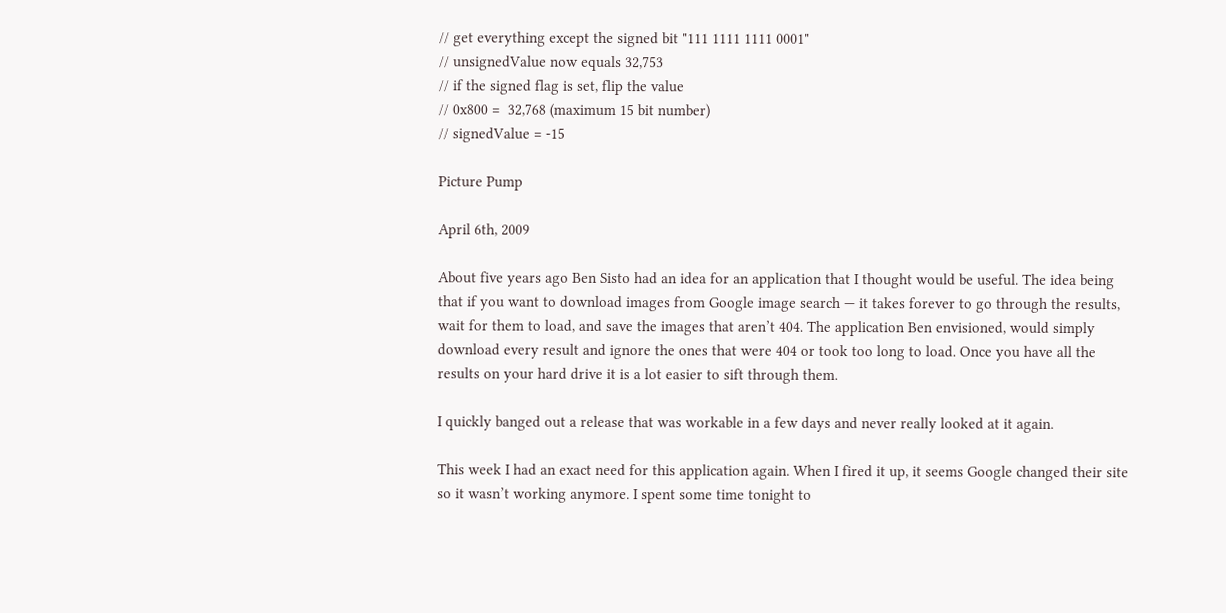// get everything except the signed bit "111 1111 1111 0001"
// unsignedValue now equals 32,753
// if the signed flag is set, flip the value
// 0x800 =  32,768 (maximum 15 bit number)
// signedValue = -15

Picture Pump

April 6th, 2009

About five years ago Ben Sisto had an idea for an application that I thought would be useful. The idea being that if you want to download images from Google image search — it takes forever to go through the results, wait for them to load, and save the images that aren’t 404. The application Ben envisioned, would simply download every result and ignore the ones that were 404 or took too long to load. Once you have all the results on your hard drive it is a lot easier to sift through them.

I quickly banged out a release that was workable in a few days and never really looked at it again.

This week I had an exact need for this application again. When I fired it up, it seems Google changed their site so it wasn’t working anymore. I spent some time tonight to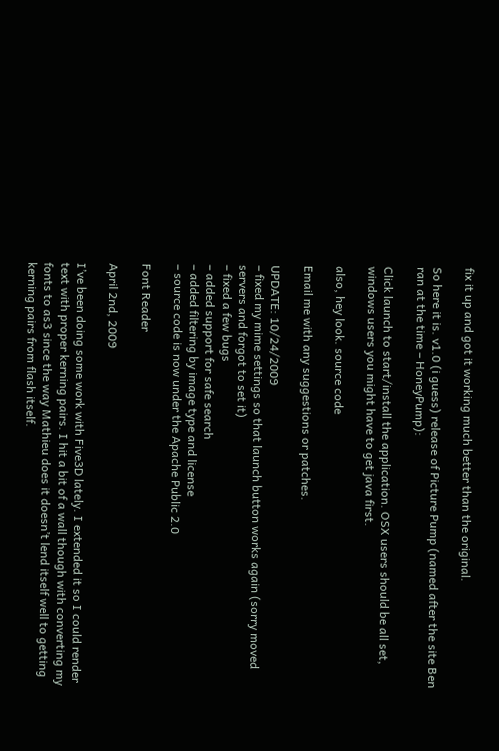fix it up and got it working much better than the original.

So here it is. v1.0 (i guess) release of Picture Pump (named after the site Ben ran at the time – HoneyPump):

Click launch to start/install the application. OSX users should be all set, windows users you might have to get java first.

also, hey look. source code

Email me with any suggestions or patches.

UPDATE: 10/24/2009
– fixed my mime settings so that launch button works again (sorry moved servers and forgot to set it)
– fixed a few bugs
– added support for safe search
– added filtering by image type and license
– source code is now under the Apache Public 2.0

Font Reader

April 2nd, 2009

I’ve been doing some work with Five3D lately. I extended it so I could render text with proper kerning pairs. I hit a bit of a wall though with converting my fonts to as3 since the way Mathieu does it doesn’t lend itself well to getting kerning pairs from flash itself.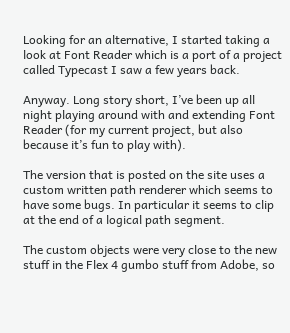Looking for an alternative, I started taking a look at Font Reader which is a port of a project called Typecast I saw a few years back.

Anyway. Long story short, I’ve been up all night playing around with and extending Font Reader (for my current project, but also because it’s fun to play with).

The version that is posted on the site uses a custom written path renderer which seems to have some bugs. In particular it seems to clip at the end of a logical path segment.

The custom objects were very close to the new stuff in the Flex 4 gumbo stuff from Adobe, so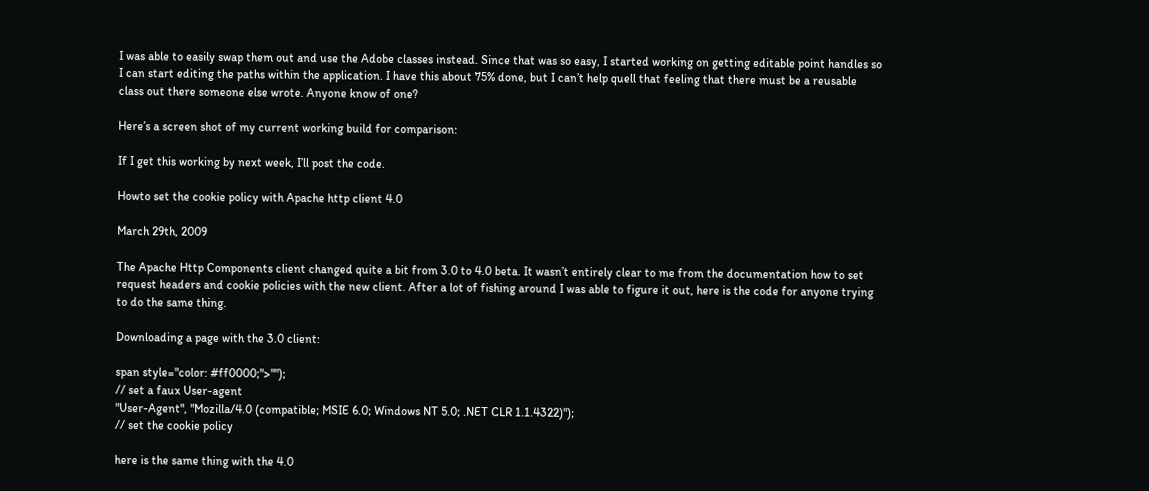I was able to easily swap them out and use the Adobe classes instead. Since that was so easy, I started working on getting editable point handles so I can start editing the paths within the application. I have this about 75% done, but I can’t help quell that feeling that there must be a reusable class out there someone else wrote. Anyone know of one?

Here’s a screen shot of my current working build for comparison:

If I get this working by next week, I’ll post the code.

Howto set the cookie policy with Apache http client 4.0

March 29th, 2009

The Apache Http Components client changed quite a bit from 3.0 to 4.0 beta. It wasn’t entirely clear to me from the documentation how to set request headers and cookie policies with the new client. After a lot of fishing around I was able to figure it out, here is the code for anyone trying to do the same thing.

Downloading a page with the 3.0 client:

span style="color: #ff0000;">"");
// set a faux User-agent
"User-Agent", "Mozilla/4.0 (compatible; MSIE 6.0; Windows NT 5.0; .NET CLR 1.1.4322)");
// set the cookie policy

here is the same thing with the 4.0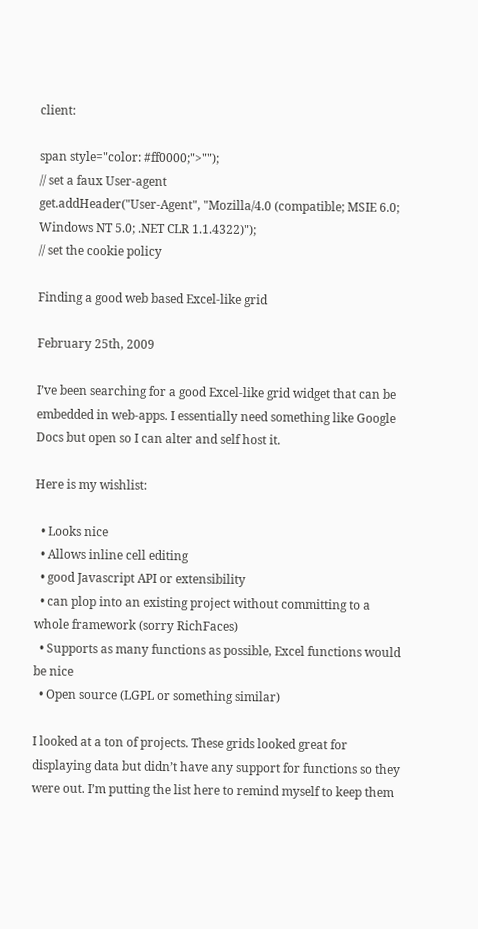client:

span style="color: #ff0000;">"");
// set a faux User-agent
get.addHeader("User-Agent", "Mozilla/4.0 (compatible; MSIE 6.0; Windows NT 5.0; .NET CLR 1.1.4322)");
// set the cookie policy

Finding a good web based Excel-like grid

February 25th, 2009

I’ve been searching for a good Excel-like grid widget that can be embedded in web-apps. I essentially need something like Google Docs but open so I can alter and self host it.

Here is my wishlist:

  • Looks nice
  • Allows inline cell editing
  • good Javascript API or extensibility
  • can plop into an existing project without committing to a whole framework (sorry RichFaces)
  • Supports as many functions as possible, Excel functions would be nice
  • Open source (LGPL or something similar)

I looked at a ton of projects. These grids looked great for displaying data but didn’t have any support for functions so they were out. I’m putting the list here to remind myself to keep them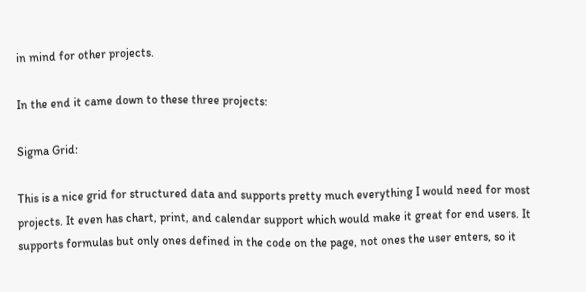in mind for other projects.

In the end it came down to these three projects:

Sigma Grid:

This is a nice grid for structured data and supports pretty much everything I would need for most projects. It even has chart, print, and calendar support which would make it great for end users. It supports formulas but only ones defined in the code on the page, not ones the user enters, so it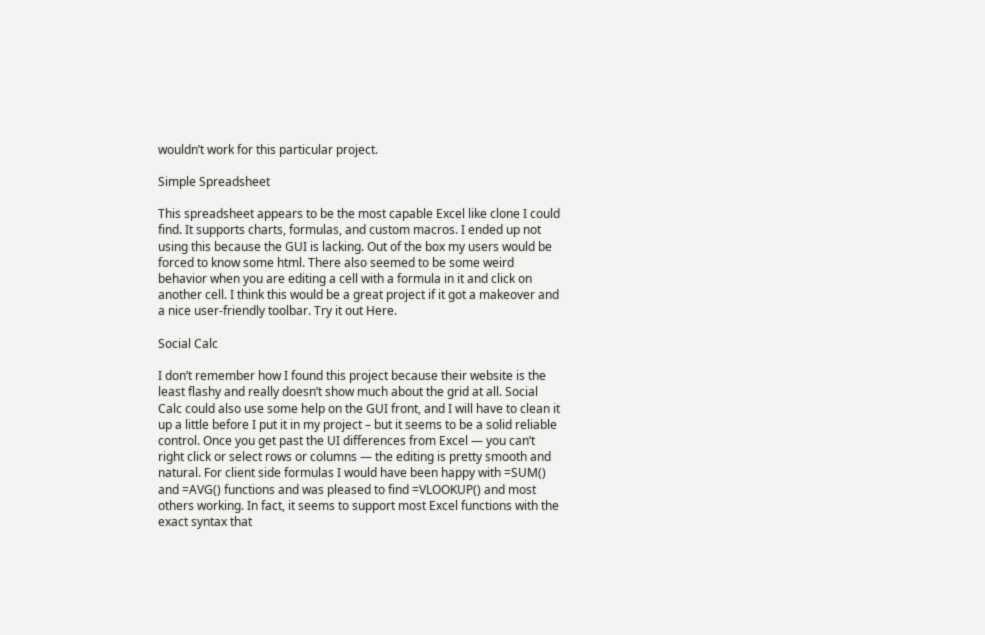wouldn’t work for this particular project.

Simple Spreadsheet

This spreadsheet appears to be the most capable Excel like clone I could find. It supports charts, formulas, and custom macros. I ended up not using this because the GUI is lacking. Out of the box my users would be forced to know some html. There also seemed to be some weird behavior when you are editing a cell with a formula in it and click on another cell. I think this would be a great project if it got a makeover and a nice user-friendly toolbar. Try it out Here.

Social Calc

I don’t remember how I found this project because their website is the least flashy and really doesn’t show much about the grid at all. Social Calc could also use some help on the GUI front, and I will have to clean it up a little before I put it in my project – but it seems to be a solid reliable control. Once you get past the UI differences from Excel — you can’t right click or select rows or columns — the editing is pretty smooth and natural. For client side formulas I would have been happy with =SUM() and =AVG() functions and was pleased to find =VLOOKUP() and most others working. In fact, it seems to support most Excel functions with the exact syntax that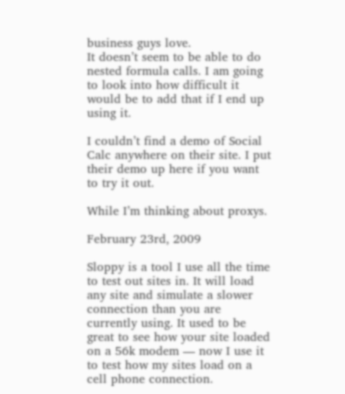business guys love.
It doesn’t seem to be able to do nested formula calls. I am going to look into how difficult it would be to add that if I end up using it.

I couldn’t find a demo of Social Calc anywhere on their site. I put their demo up here if you want to try it out.

While I’m thinking about proxys.

February 23rd, 2009

Sloppy is a tool I use all the time to test out sites in. It will load any site and simulate a slower connection than you are currently using. It used to be great to see how your site loaded on a 56k modem — now I use it to test how my sites load on a cell phone connection.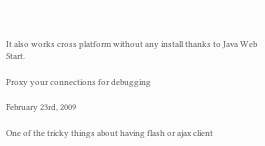It also works cross platform without any install thanks to Java Web Start.

Proxy your connections for debugging

February 23rd, 2009

One of the tricky things about having flash or ajax client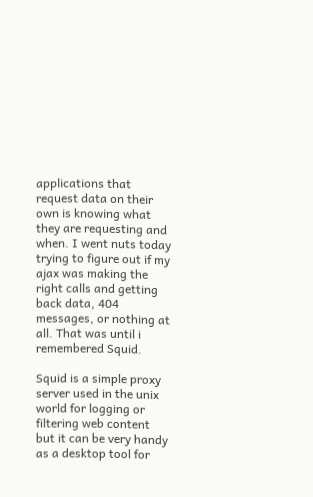applications that request data on their own is knowing what they are requesting and when. I went nuts today trying to figure out if my ajax was making the right calls and getting back data, 404 messages, or nothing at all. That was until i remembered Squid.

Squid is a simple proxy server used in the unix world for logging or filtering web content but it can be very handy as a desktop tool for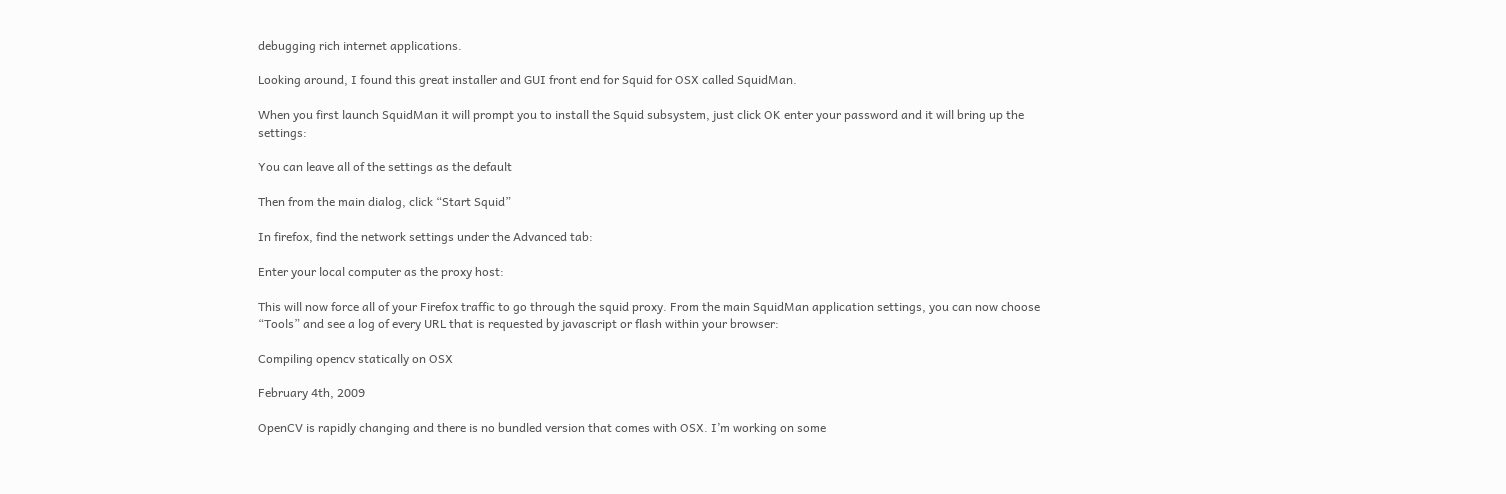debugging rich internet applications.

Looking around, I found this great installer and GUI front end for Squid for OSX called SquidMan.

When you first launch SquidMan it will prompt you to install the Squid subsystem, just click OK enter your password and it will bring up the settings:

You can leave all of the settings as the default

Then from the main dialog, click “Start Squid”

In firefox, find the network settings under the Advanced tab:

Enter your local computer as the proxy host:

This will now force all of your Firefox traffic to go through the squid proxy. From the main SquidMan application settings, you can now choose “Tools” and see a log of every URL that is requested by javascript or flash within your browser:

Compiling opencv statically on OSX

February 4th, 2009

OpenCV is rapidly changing and there is no bundled version that comes with OSX. I’m working on some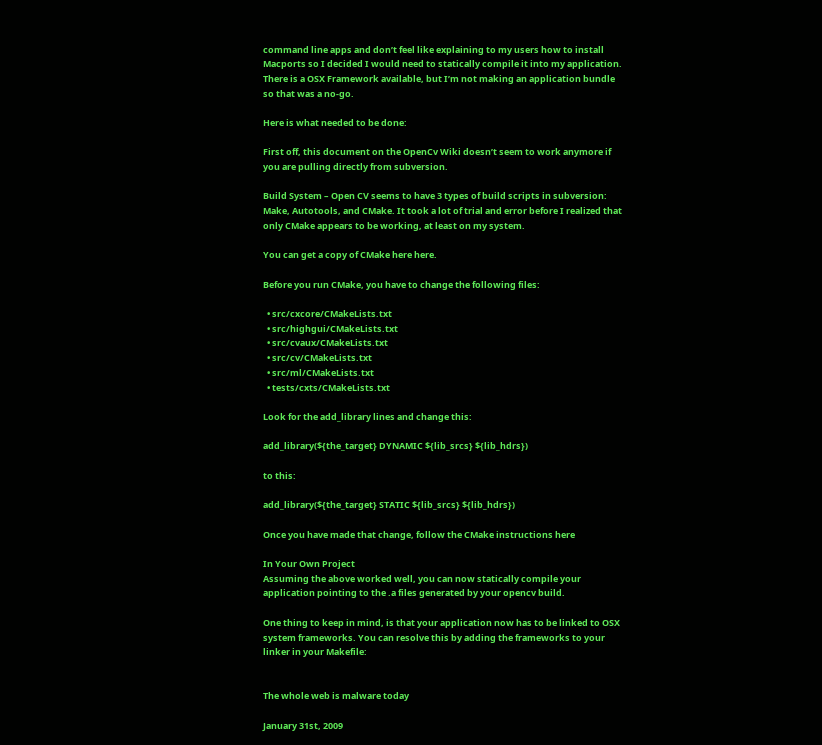command line apps and don’t feel like explaining to my users how to install Macports so I decided I would need to statically compile it into my application. There is a OSX Framework available, but I’m not making an application bundle so that was a no-go.

Here is what needed to be done:

First off, this document on the OpenCv Wiki doesn’t seem to work anymore if you are pulling directly from subversion.

Build System – Open CV seems to have 3 types of build scripts in subversion: Make, Autotools, and CMake. It took a lot of trial and error before I realized that only CMake appears to be working, at least on my system.

You can get a copy of CMake here here.

Before you run CMake, you have to change the following files:

  • src/cxcore/CMakeLists.txt
  • src/highgui/CMakeLists.txt
  • src/cvaux/CMakeLists.txt
  • src/cv/CMakeLists.txt
  • src/ml/CMakeLists.txt
  • tests/cxts/CMakeLists.txt

Look for the add_library lines and change this:

add_library(${the_target} DYNAMIC ${lib_srcs} ${lib_hdrs})

to this:

add_library(${the_target} STATIC ${lib_srcs} ${lib_hdrs})

Once you have made that change, follow the CMake instructions here

In Your Own Project
Assuming the above worked well, you can now statically compile your application pointing to the .a files generated by your opencv build.

One thing to keep in mind, is that your application now has to be linked to OSX system frameworks. You can resolve this by adding the frameworks to your linker in your Makefile:


The whole web is malware today

January 31st, 2009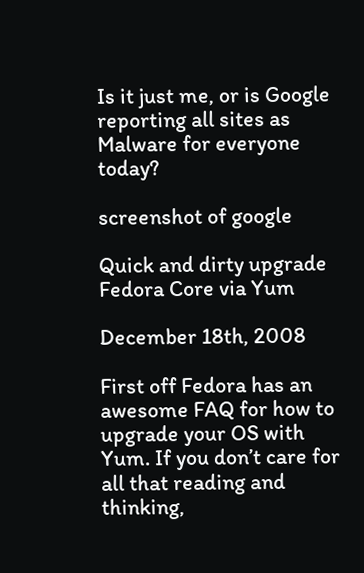Is it just me, or is Google reporting all sites as Malware for everyone today?

screenshot of google

Quick and dirty upgrade Fedora Core via Yum

December 18th, 2008

First off Fedora has an awesome FAQ for how to upgrade your OS with Yum. If you don’t care for all that reading and thinking,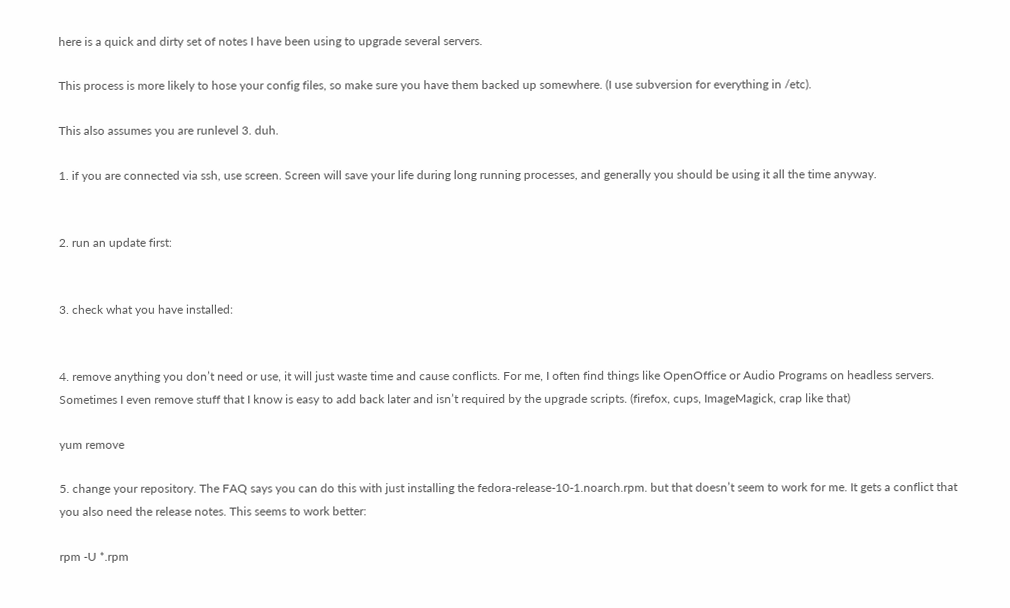here is a quick and dirty set of notes I have been using to upgrade several servers.

This process is more likely to hose your config files, so make sure you have them backed up somewhere. (I use subversion for everything in /etc).

This also assumes you are runlevel 3. duh.

1. if you are connected via ssh, use screen. Screen will save your life during long running processes, and generally you should be using it all the time anyway.


2. run an update first:


3. check what you have installed:


4. remove anything you don’t need or use, it will just waste time and cause conflicts. For me, I often find things like OpenOffice or Audio Programs on headless servers. Sometimes I even remove stuff that I know is easy to add back later and isn’t required by the upgrade scripts. (firefox, cups, ImageMagick, crap like that)

yum remove

5. change your repository. The FAQ says you can do this with just installing the fedora-release-10-1.noarch.rpm. but that doesn’t seem to work for me. It gets a conflict that you also need the release notes. This seems to work better:

rpm -U *.rpm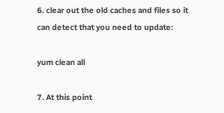6. clear out the old caches and files so it can detect that you need to update:

yum clean all

7. At this point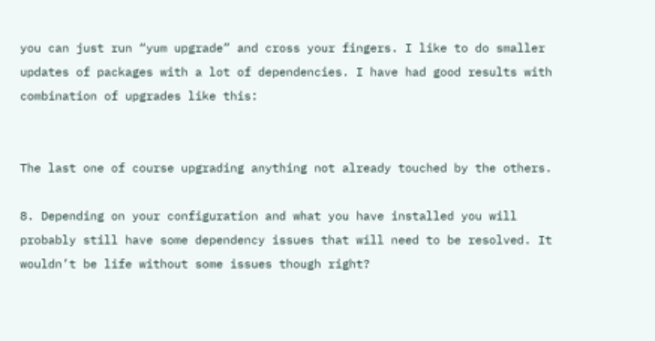you can just run “yum upgrade” and cross your fingers. I like to do smaller updates of packages with a lot of dependencies. I have had good results with combination of upgrades like this:


The last one of course upgrading anything not already touched by the others.

8. Depending on your configuration and what you have installed you will probably still have some dependency issues that will need to be resolved. It wouldn’t be life without some issues though right?